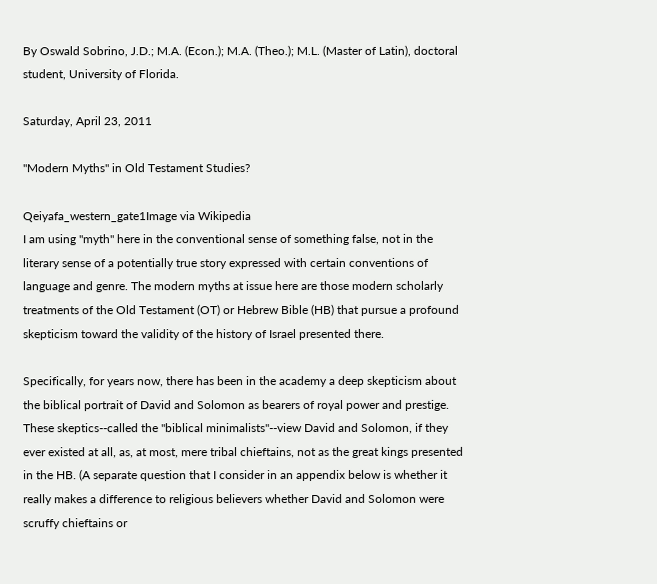By Oswald Sobrino, J.D.; M.A. (Econ.); M.A. (Theo.); M.L. (Master of Latin), doctoral student, University of Florida.

Saturday, April 23, 2011

"Modern Myths" in Old Testament Studies?

Qeiyafa_western_gate1Image via Wikipedia
I am using "myth" here in the conventional sense of something false, not in the literary sense of a potentially true story expressed with certain conventions of language and genre. The modern myths at issue here are those modern scholarly treatments of the Old Testament (OT) or Hebrew Bible (HB) that pursue a profound skepticism toward the validity of the history of Israel presented there.

Specifically, for years now, there has been in the academy a deep skepticism about the biblical portrait of David and Solomon as bearers of royal power and prestige. These skeptics--called the "biblical minimalists"--view David and Solomon, if they ever existed at all, as, at most, mere tribal chieftains, not as the great kings presented in the HB. (A separate question that I consider in an appendix below is whether it really makes a difference to religious believers whether David and Solomon were scruffy chieftains or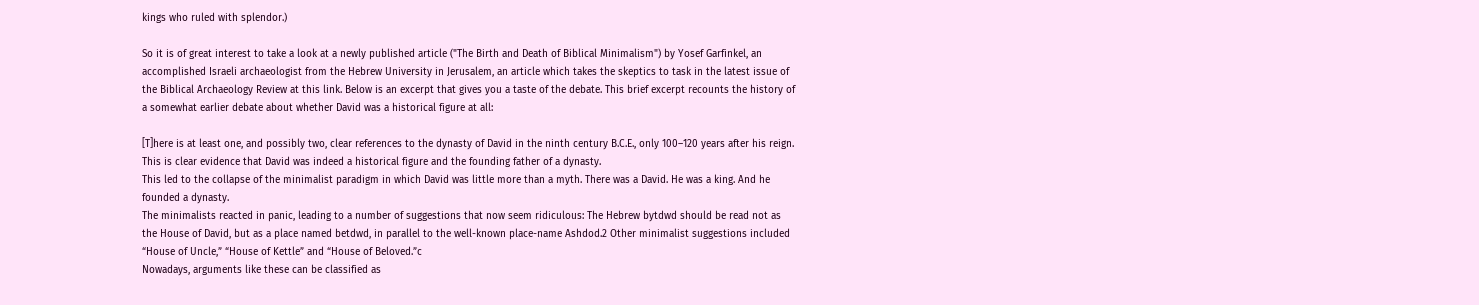kings who ruled with splendor.)

So it is of great interest to take a look at a newly published article ("The Birth and Death of Biblical Minimalism") by Yosef Garfinkel, an accomplished Israeli archaeologist from the Hebrew University in Jerusalem, an article which takes the skeptics to task in the latest issue of the Biblical Archaeology Review at this link. Below is an excerpt that gives you a taste of the debate. This brief excerpt recounts the history of a somewhat earlier debate about whether David was a historical figure at all:

[T]here is at least one, and possibly two, clear references to the dynasty of David in the ninth century B.C.E., only 100–120 years after his reign. This is clear evidence that David was indeed a historical figure and the founding father of a dynasty.
This led to the collapse of the minimalist paradigm in which David was little more than a myth. There was a David. He was a king. And he founded a dynasty.
The minimalists reacted in panic, leading to a number of suggestions that now seem ridiculous: The Hebrew bytdwd should be read not as the House of David, but as a place named betdwd, in parallel to the well-known place-name Ashdod.2 Other minimalist suggestions included “House of Uncle,” “House of Kettle” and “House of Beloved.”c
Nowadays, arguments like these can be classified as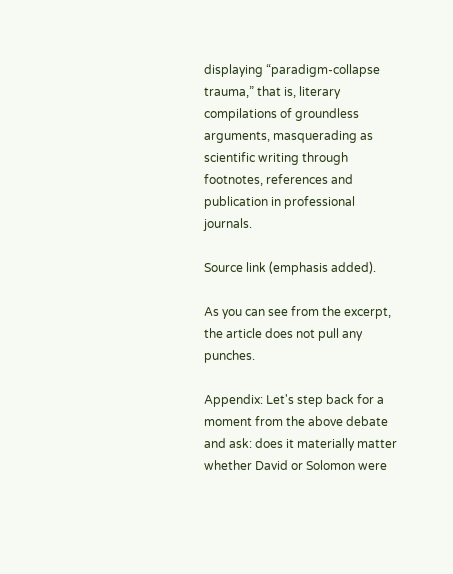displaying “paradigm-collapse trauma,” that is, literary compilations of groundless arguments, masquerading as scientific writing through footnotes, references and publication in professional journals.

Source link (emphasis added).

As you can see from the excerpt, the article does not pull any punches.

Appendix: Let's step back for a moment from the above debate and ask: does it materially matter whether David or Solomon were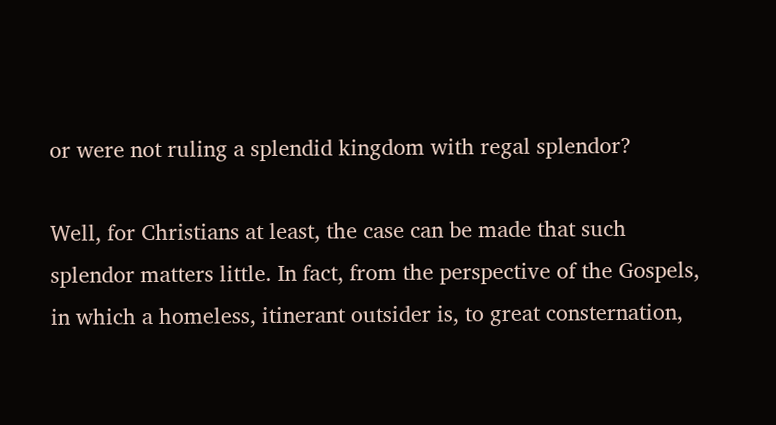or were not ruling a splendid kingdom with regal splendor?

Well, for Christians at least, the case can be made that such splendor matters little. In fact, from the perspective of the Gospels, in which a homeless, itinerant outsider is, to great consternation,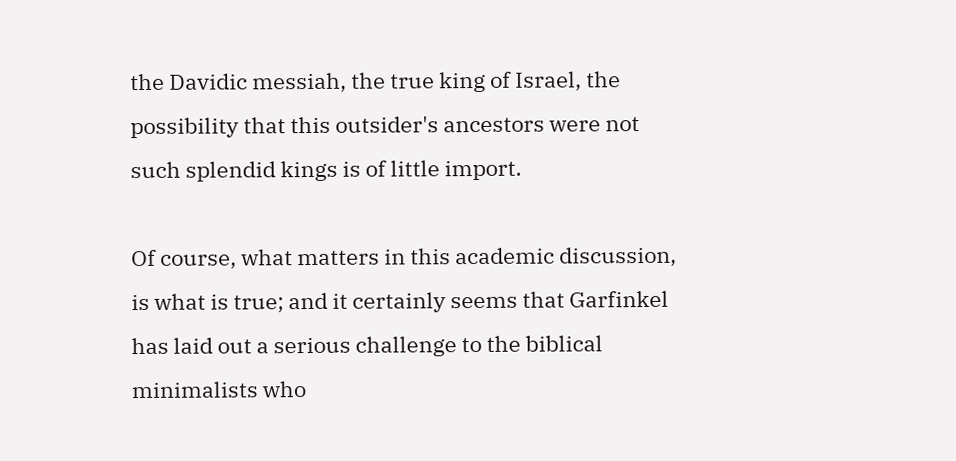the Davidic messiah, the true king of Israel, the possibility that this outsider's ancestors were not such splendid kings is of little import.

Of course, what matters in this academic discussion, is what is true; and it certainly seems that Garfinkel has laid out a serious challenge to the biblical minimalists who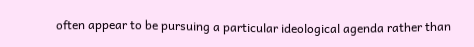often appear to be pursuing a particular ideological agenda rather than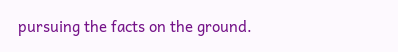pursuing the facts on the ground.